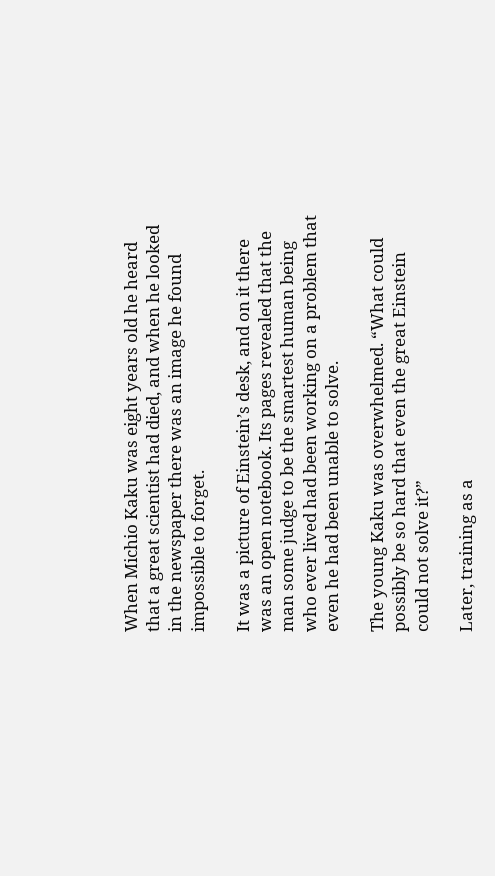When Michio Kaku was eight years old he heard that a great scientist had died, and when he looked in the newspaper there was an image he found impossible to forget.

It was a picture of Einstein’s desk, and on it there was an open notebook. Its pages revealed that the man some judge to be the smartest human being who ever lived had been working on a problem that even he had been unable to solve.

The young Kaku was overwhelmed. “What could possibly be so hard that even the great Einstein could not solve it?”

Later, training as a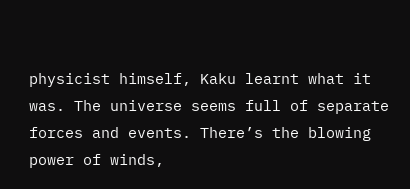physicist himself, Kaku learnt what it was. The universe seems full of separate forces and events. There’s the blowing power of winds,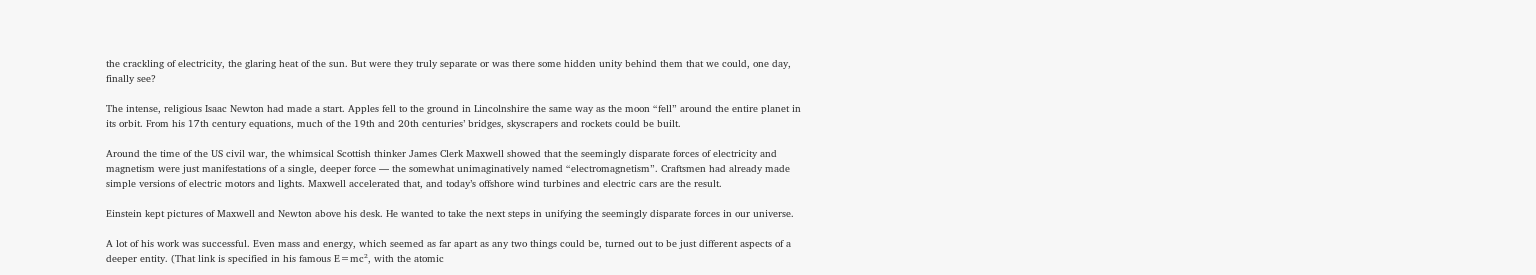the crackling of electricity, the glaring heat of the sun. But were they truly separate or was there some hidden unity behind them that we could, one day, finally see?

The intense, religious Isaac Newton had made a start. Apples fell to the ground in Lincolnshire the same way as the moon “fell” around the entire planet in its orbit. From his 17th century equations, much of the 19th and 20th centuries’ bridges, skyscrapers and rockets could be built.

Around the time of the US civil war, the whimsical Scottish thinker James Clerk Maxwell showed that the seemingly disparate forces of electricity and magnetism were just manifestations of a single, deeper force — the somewhat unimaginatively named “electromagnetism”. Craftsmen had already made simple versions of electric motors and lights. Maxwell accelerated that, and today’s offshore wind turbines and electric cars are the result.

Einstein kept pictures of Maxwell and Newton above his desk. He wanted to take the next steps in unifying the seemingly disparate forces in our universe.

A lot of his work was successful. Even mass and energy, which seemed as far apart as any two things could be, turned out to be just different aspects of a deeper entity. (That link is specified in his famous E=mc², with the atomic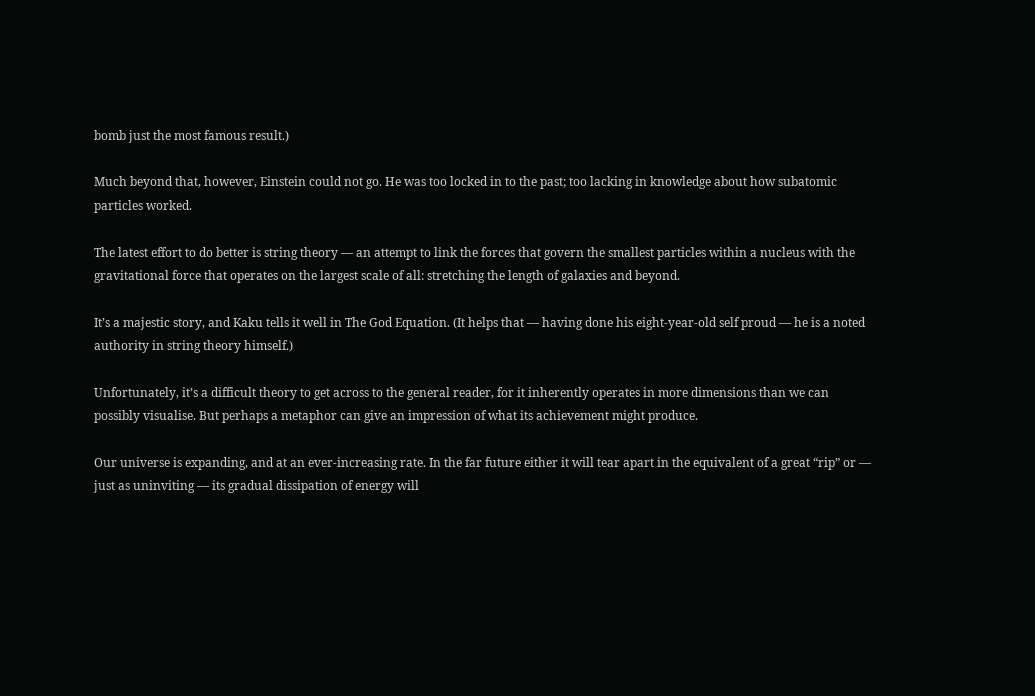bomb just the most famous result.)

Much beyond that, however, Einstein could not go. He was too locked in to the past; too lacking in knowledge about how subatomic particles worked.

The latest effort to do better is string theory — an attempt to link the forces that govern the smallest particles within a nucleus with the gravitational force that operates on the largest scale of all: stretching the length of galaxies and beyond.

It’s a majestic story, and Kaku tells it well in The God Equation. (It helps that — having done his eight-year-old self proud — he is a noted authority in string theory himself.)

Unfortunately, it’s a difficult theory to get across to the general reader, for it inherently operates in more dimensions than we can possibly visualise. But perhaps a metaphor can give an impression of what its achievement might produce.

Our universe is expanding, and at an ever-increasing rate. In the far future either it will tear apart in the equivalent of a great “rip” or — just as uninviting — its gradual dissipation of energy will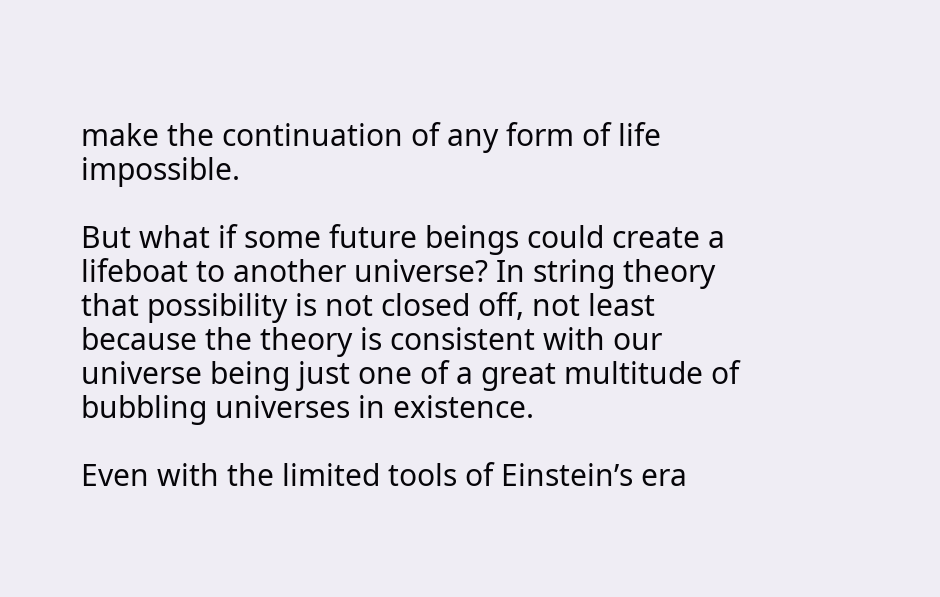make the continuation of any form of life impossible.

But what if some future beings could create a lifeboat to another universe? In string theory that possibility is not closed off, not least because the theory is consistent with our universe being just one of a great multitude of bubbling universes in existence.

Even with the limited tools of Einstein’s era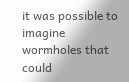it was possible to imagine wormholes that could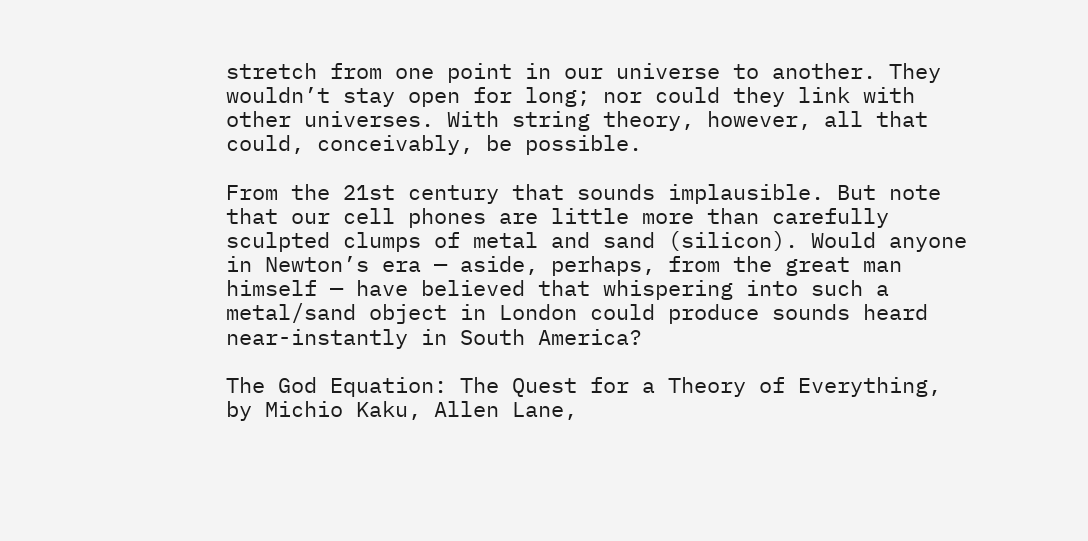stretch from one point in our universe to another. They wouldn’t stay open for long; nor could they link with other universes. With string theory, however, all that could, conceivably, be possible.

From the 21st century that sounds implausible. But note that our cell phones are little more than carefully sculpted clumps of metal and sand (silicon). Would anyone in Newton’s era — aside, perhaps, from the great man himself — have believed that whispering into such a metal/sand object in London could produce sounds heard near-instantly in South America?

The God Equation: The Quest for a Theory of Everything, by Michio Kaku, Allen Lane,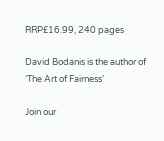RRP£16.99, 240 pages

David Bodanis is the author of ‘The Art of Fairness’

Join our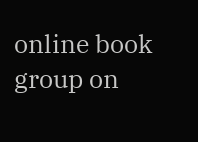online book group on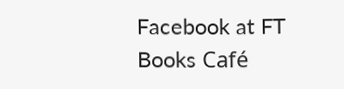Facebook at FT Books Café